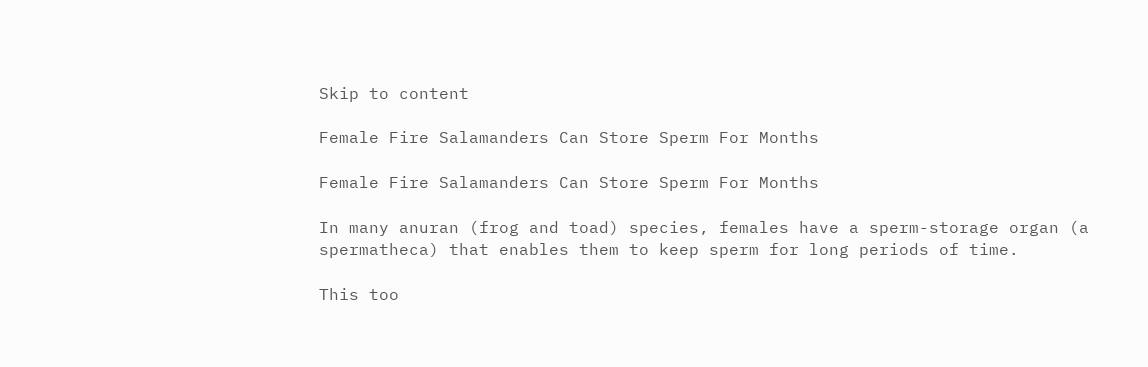Skip to content

Female Fire Salamanders Can Store Sperm For Months

Female Fire Salamanders Can Store Sperm For Months

In many anuran (frog and toad) species, females have a sperm-storage organ (a spermatheca) that enables them to keep sperm for long periods of time.

This too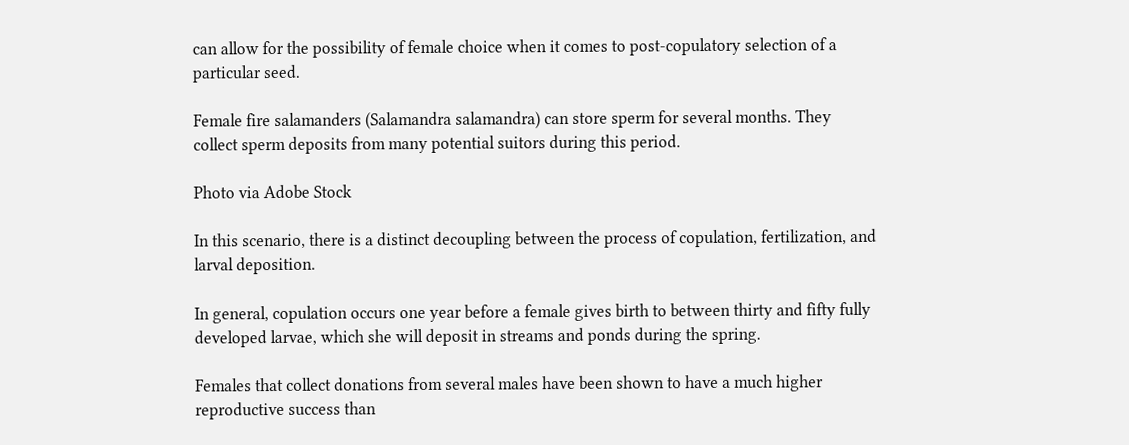can allow for the possibility of female choice when it comes to post-copulatory selection of a particular seed.

Female fire salamanders (Salamandra salamandra) can store sperm for several months. They collect sperm deposits from many potential suitors during this period.

Photo via Adobe Stock

In this scenario, there is a distinct decoupling between the process of copulation, fertilization, and larval deposition.

In general, copulation occurs one year before a female gives birth to between thirty and fifty fully developed larvae, which she will deposit in streams and ponds during the spring.

Females that collect donations from several males have been shown to have a much higher reproductive success than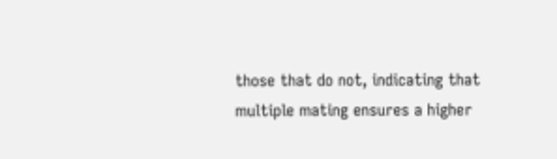those that do not, indicating that multiple mating ensures a higher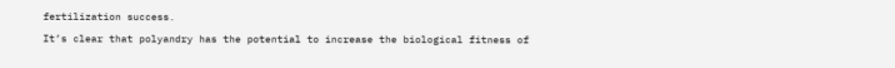fertilization success.

It’s clear that polyandry has the potential to increase the biological fitness of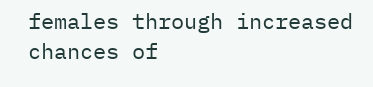females through increased chances of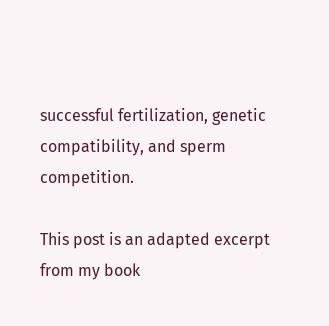successful fertilization, genetic compatibility, and sperm competition.

This post is an adapted excerpt from my book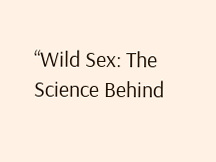“Wild Sex: The Science Behind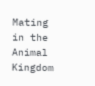Mating in the Animal Kingdom